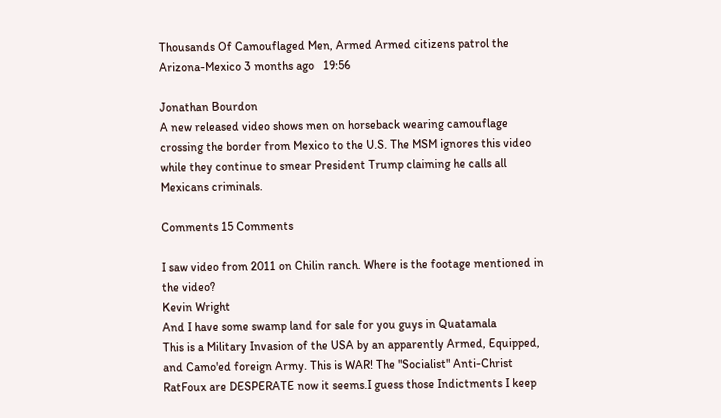Thousands Of Camouflaged Men, Armed Armed citizens patrol the Arizona-Mexico 3 months ago   19:56

Jonathan Bourdon
A new released video shows men on horseback wearing camouflage crossing the border from Mexico to the U.S. The MSM ignores this video while they continue to smear President Trump claiming he calls all Mexicans criminals.

Comments 15 Comments

I saw video from 2011 on Chilin ranch. Where is the footage mentioned in the video?
Kevin Wright
And I have some swamp land for sale for you guys in Quatamala
This is a Military Invasion of the USA by an apparently Armed, Equipped, and Camo'ed foreign Army. This is WAR! The "Socialist" Anti-Christ RatFoux are DESPERATE now it seems.I guess those Indictments I keep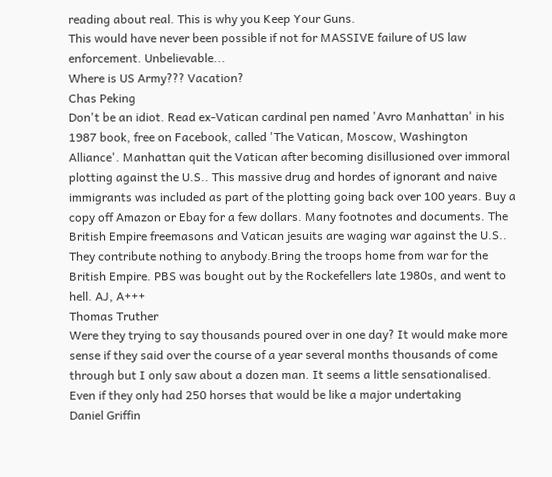reading about real. This is why you Keep Your Guns.
This would have never been possible if not for MASSIVE failure of US law enforcement. Unbelievable...
Where is US Army??? Vacation?
Chas Peking
Don't be an idiot. Read ex-Vatican cardinal pen named 'Avro Manhattan' in his 1987 book, free on Facebook, called 'The Vatican, Moscow, Washington Alliance'. Manhattan quit the Vatican after becoming disillusioned over immoral plotting against the U.S.. This massive drug and hordes of ignorant and naive immigrants was included as part of the plotting going back over 100 years. Buy a copy off Amazon or Ebay for a few dollars. Many footnotes and documents. The British Empire freemasons and Vatican jesuits are waging war against the U.S.. They contribute nothing to anybody.Bring the troops home from war for the British Empire. PBS was bought out by the Rockefellers late 1980s, and went to hell. AJ, A+++
Thomas Truther
Were they trying to say thousands poured over in one day? It would make more sense if they said over the course of a year several months thousands of come through but I only saw about a dozen man. It seems a little sensationalised. Even if they only had 250 horses that would be like a major undertaking
Daniel Griffin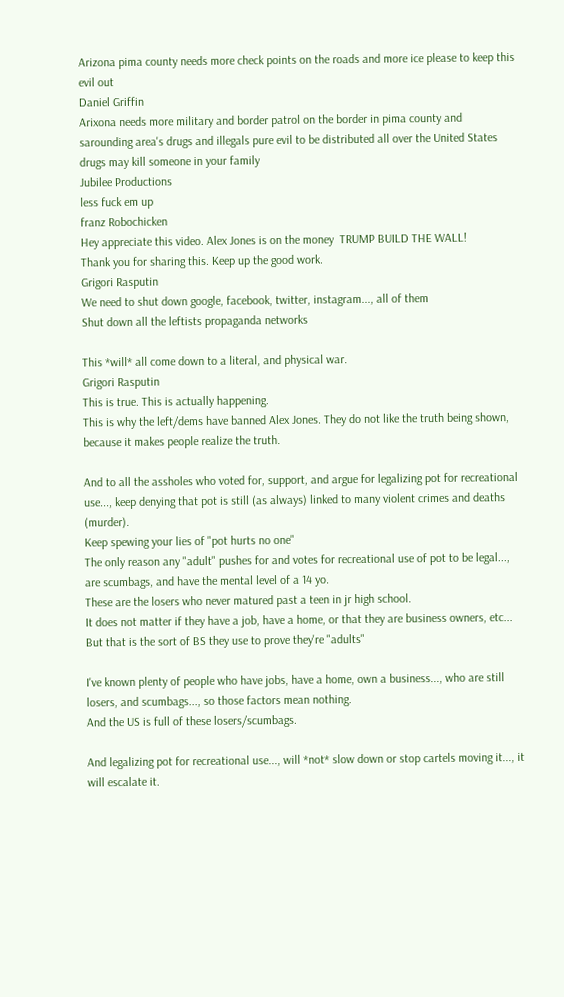Arizona pima county needs more check points on the roads and more ice please to keep this evil out
Daniel Griffin
Arixona needs more military and border patrol on the border in pima county and sarounding area's drugs and illegals pure evil to be distributed all over the United States drugs may kill someone in your family
Jubilee Productions
less fuck em up
franz Robochicken
Hey appreciate this video. Alex Jones is on the money  TRUMP BUILD THE WALL!
Thank you for sharing this. Keep up the good work.
Grigori Rasputin
We need to shut down google, facebook, twitter, instagram..., all of them
Shut down all the leftists propaganda networks

This *will* all come down to a literal, and physical war.
Grigori Rasputin
This is true. This is actually happening.
This is why the left/dems have banned Alex Jones. They do not like the truth being shown, because it makes people realize the truth.

And to all the assholes who voted for, support, and argue for legalizing pot for recreational use..., keep denying that pot is still (as always) linked to many violent crimes and deaths (murder).
Keep spewing your lies of "pot hurts no one"
The only reason any "adult" pushes for and votes for recreational use of pot to be legal..., are scumbags, and have the mental level of a 14 yo.
These are the losers who never matured past a teen in jr high school.
It does not matter if they have a job, have a home, or that they are business owners, etc... But that is the sort of BS they use to prove they're "adults"

I've known plenty of people who have jobs, have a home, own a business..., who are still losers, and scumbags..., so those factors mean nothing.
And the US is full of these losers/scumbags.

And legalizing pot for recreational use..., will *not* slow down or stop cartels moving it..., it will escalate it.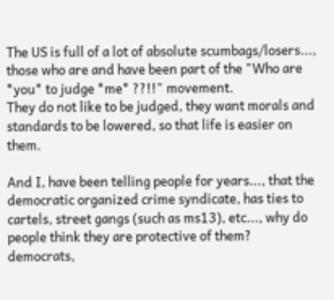The US is full of a lot of absolute scumbags/losers..., those who are and have been part of the "Who are *you* to judge *me* ??!!" movement.
They do not like to be judged, they want morals and standards to be lowered, so that life is easier on them.

And I, have been telling people for years..., that the democratic organized crime syndicate, has ties to cartels, street gangs (such as ms13), etc..., why do people think they are protective of them?
democrats,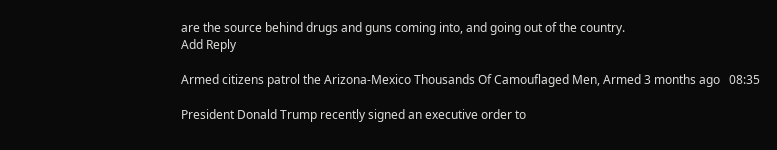are the source behind drugs and guns coming into, and going out of the country.
Add Reply

Armed citizens patrol the Arizona-Mexico Thousands Of Camouflaged Men, Armed 3 months ago   08:35

President Donald Trump recently signed an executive order to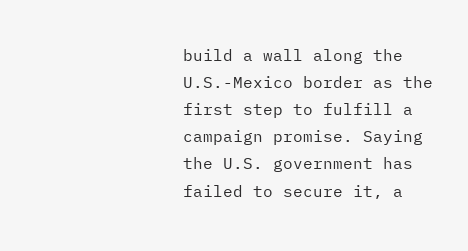build a wall along the U.S.-Mexico border as the first step to fulfill a campaign promise. Saying the U.S. government has failed to secure it, a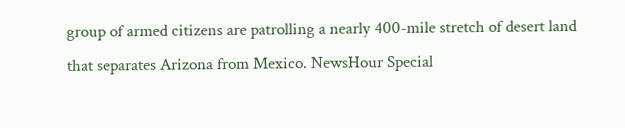group of armed citizens are patrolling a nearly 400-mile stretch of desert land that separates Arizona from Mexico. NewsHour Special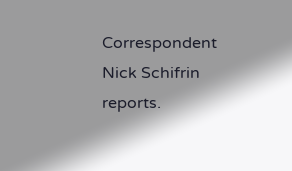Correspondent Nick Schifrin reports.